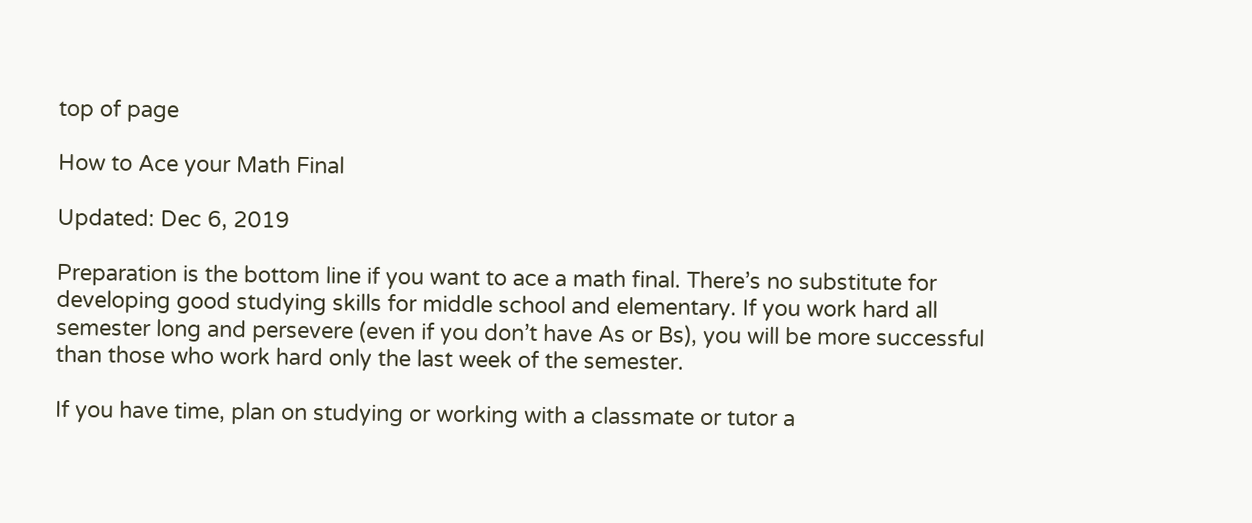top of page

How to Ace your Math Final

Updated: Dec 6, 2019

Preparation is the bottom line if you want to ace a math final. There’s no substitute for developing good studying skills for middle school and elementary. If you work hard all semester long and persevere (even if you don’t have As or Bs), you will be more successful than those who work hard only the last week of the semester.

If you have time, plan on studying or working with a classmate or tutor a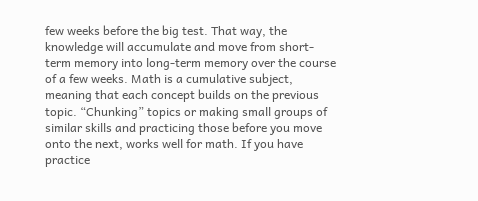few weeks before the big test. That way, the knowledge will accumulate and move from short-term memory into long-term memory over the course of a few weeks. Math is a cumulative subject, meaning that each concept builds on the previous topic. “Chunking” topics or making small groups of similar skills and practicing those before you move onto the next, works well for math. If you have practice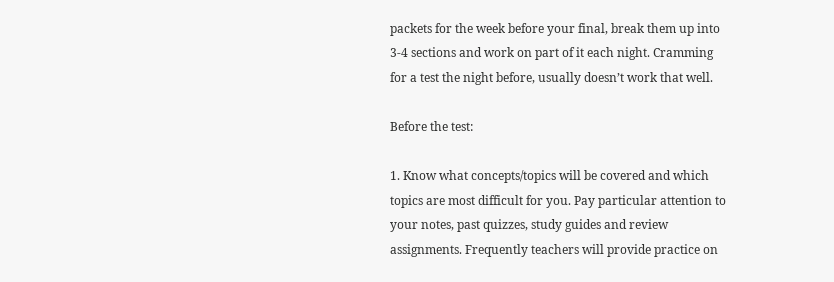packets for the week before your final, break them up into 3-4 sections and work on part of it each night. Cramming for a test the night before, usually doesn’t work that well.

Before the test:

1. Know what concepts/topics will be covered and which topics are most difficult for you. Pay particular attention to your notes, past quizzes, study guides and review assignments. Frequently teachers will provide practice on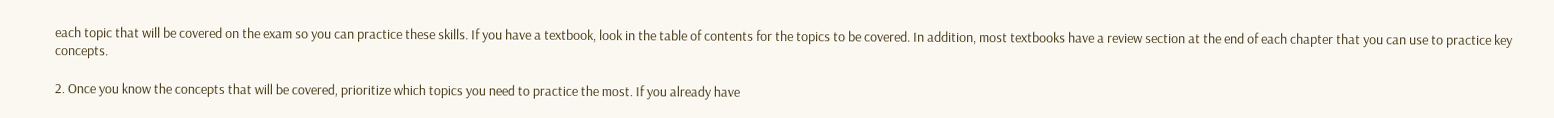each topic that will be covered on the exam so you can practice these skills. If you have a textbook, look in the table of contents for the topics to be covered. In addition, most textbooks have a review section at the end of each chapter that you can use to practice key concepts.

2. Once you know the concepts that will be covered, prioritize which topics you need to practice the most. If you already have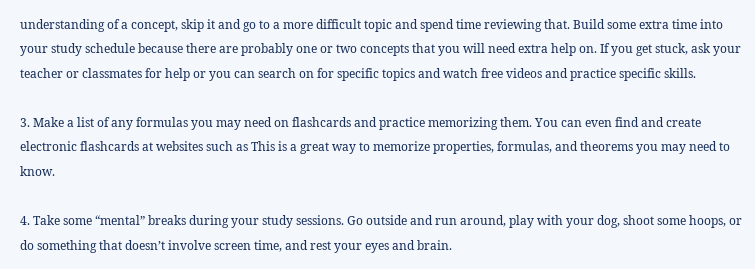understanding of a concept, skip it and go to a more difficult topic and spend time reviewing that. Build some extra time into your study schedule because there are probably one or two concepts that you will need extra help on. If you get stuck, ask your teacher or classmates for help or you can search on for specific topics and watch free videos and practice specific skills.

3. Make a list of any formulas you may need on flashcards and practice memorizing them. You can even find and create electronic flashcards at websites such as This is a great way to memorize properties, formulas, and theorems you may need to know.

4. Take some “mental” breaks during your study sessions. Go outside and run around, play with your dog, shoot some hoops, or do something that doesn’t involve screen time, and rest your eyes and brain.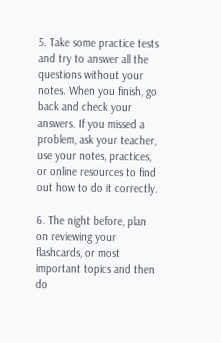5. Take some practice tests and try to answer all the questions without your notes. When you finish, go back and check your answers. If you missed a problem, ask your teacher, use your notes, practices, or online resources to find out how to do it correctly.

6. The night before, plan on reviewing your flashcards, or most important topics and then do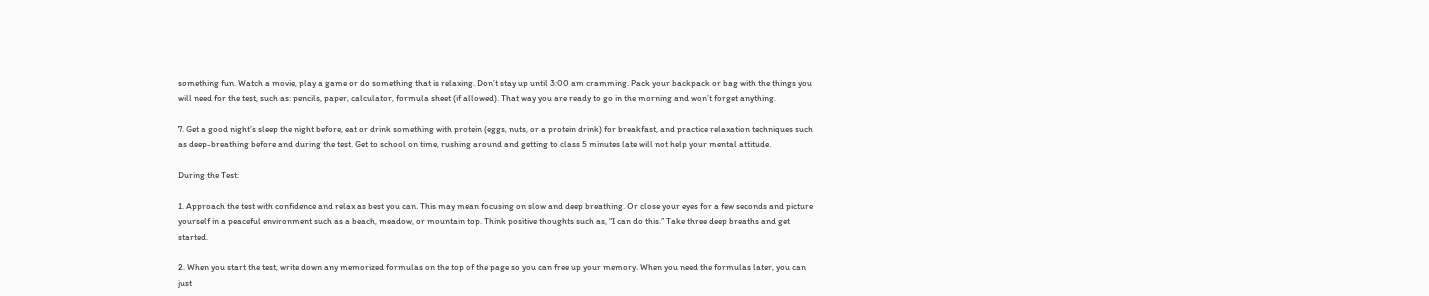something fun. Watch a movie, play a game or do something that is relaxing. Don’t stay up until 3:00 am cramming. Pack your backpack or bag with the things you will need for the test, such as: pencils, paper, calculator, formula sheet (if allowed). That way you are ready to go in the morning and won’t forget anything.

7. Get a good night’s sleep the night before, eat or drink something with protein (eggs, nuts, or a protein drink) for breakfast, and practice relaxation techniques such as deep-breathing before and during the test. Get to school on time, rushing around and getting to class 5 minutes late will not help your mental attitude.

During the Test:

1. Approach the test with confidence and relax as best you can. This may mean focusing on slow and deep breathing. Or close your eyes for a few seconds and picture yourself in a peaceful environment such as a beach, meadow, or mountain top. Think positive thoughts such as, “I can do this.” Take three deep breaths and get started.

2. When you start the test, write down any memorized formulas on the top of the page so you can free up your memory. When you need the formulas later, you can just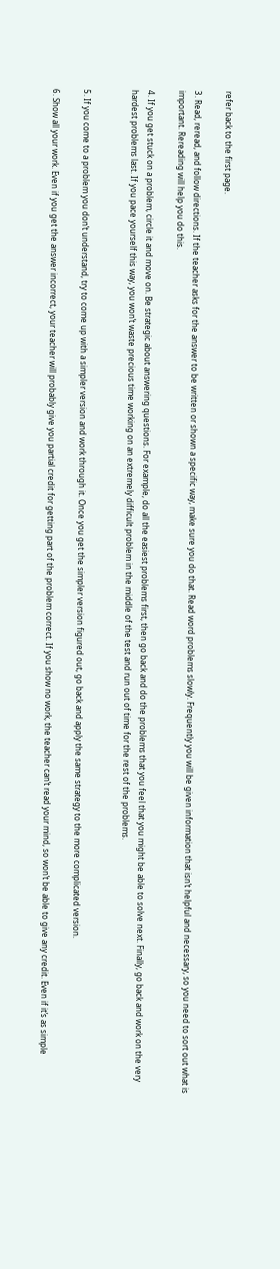refer back to the first page.

3. Read, reread, and follow directions. If the teacher asks for the answer to be written or shown a specific way, make sure you do that. Read word problems slowly. Frequently you will be given information that isn’t helpful and necessary, so you need to sort out what is important. Rereading will help you do this.

4. If you get stuck on a problem, circle it and move on. Be strategic about answering questions. For example, do all the easiest problems first, then go back and do the problems that you feel that you might be able to solve next. Finally, go back and work on the very hardest problems last. If you pace yourself this way, you won’t waste precious time working on an extremely difficult problem in the middle of the test and run out of time for the rest of the problems.


5. If you come to a problem you don’t understand, try to come up with a simpler version and work through it. Once you get the simpler version figured out, go back and apply the same strategy to the more complicated version.

6. Show all your work. Even if you get the answer incorrect, your teacher will probably give you partial credit for getting part of the problem correct. If you show no work, the teacher can’t read your mind, so won’t be able to give any credit. Even if it’s as simple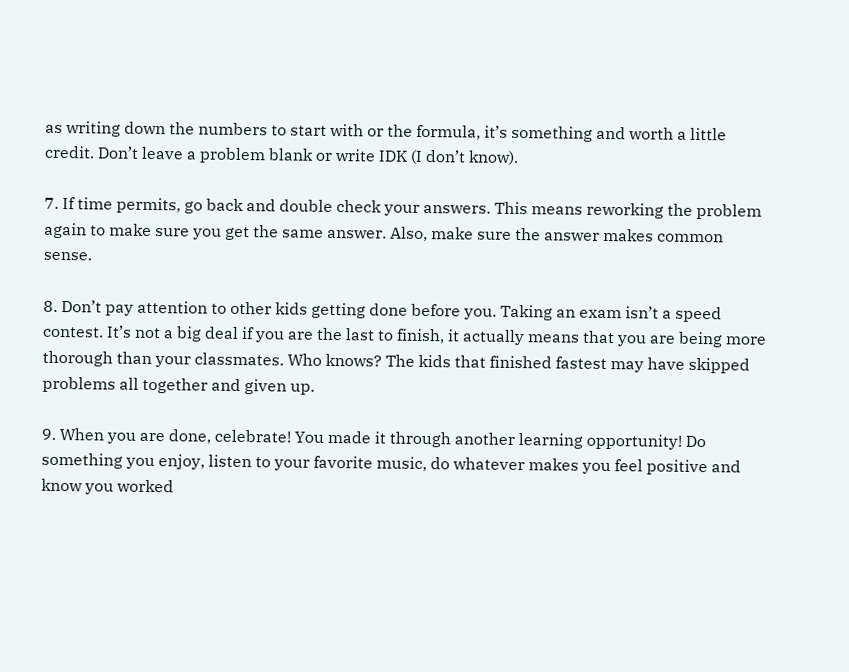as writing down the numbers to start with or the formula, it’s something and worth a little credit. Don’t leave a problem blank or write IDK (I don’t know).

7. If time permits, go back and double check your answers. This means reworking the problem again to make sure you get the same answer. Also, make sure the answer makes common sense.

8. Don’t pay attention to other kids getting done before you. Taking an exam isn’t a speed contest. It’s not a big deal if you are the last to finish, it actually means that you are being more thorough than your classmates. Who knows? The kids that finished fastest may have skipped problems all together and given up.

9. When you are done, celebrate! You made it through another learning opportunity! Do something you enjoy, listen to your favorite music, do whatever makes you feel positive and know you worked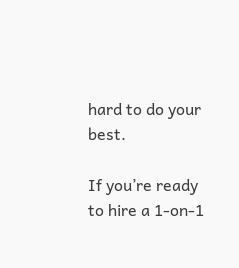hard to do your best.

If you’re ready to hire a 1-on-1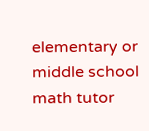elementary or middle school math tutor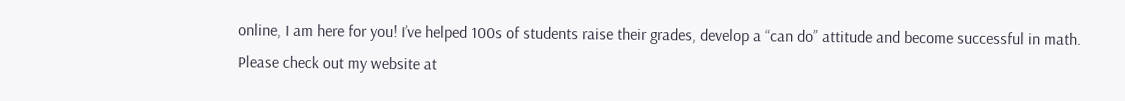online, I am here for you! I’ve helped 100s of students raise their grades, develop a “can do” attitude and become successful in math. Please check out my website at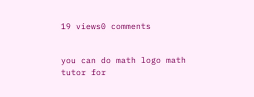19 views0 comments


you can do math logo math tutor for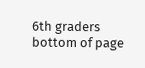6th graders
bottom of page